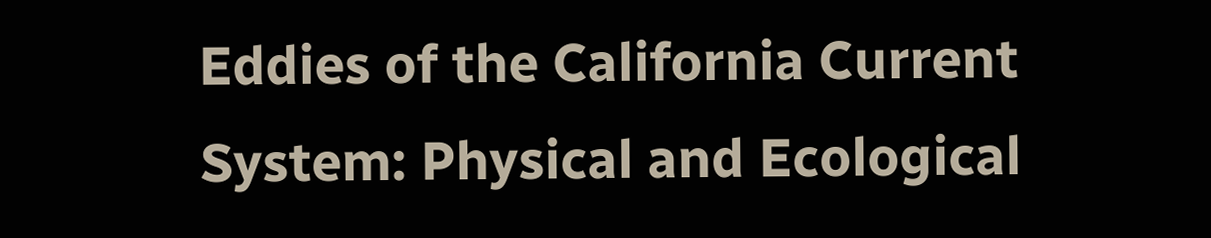Eddies of the California Current System: Physical and Ecological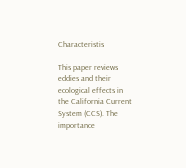Characteristis

This paper reviews eddies and their ecological effects in the California Current System (CCS). The importance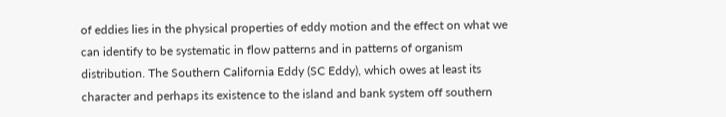of eddies lies in the physical properties of eddy motion and the effect on what we can identify to be systematic in flow patterns and in patterns of organism distribution. The Southern California Eddy (SC Eddy), which owes at least its character and perhaps its existence to the island and bank system off southern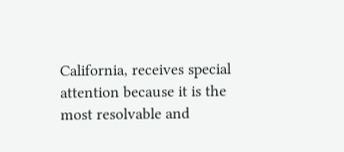California, receives special attention because it is the most resolvable and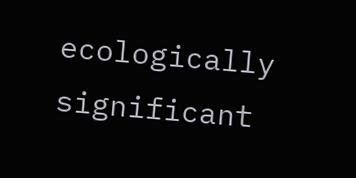ecologically significant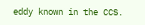eddy known in the CCS.